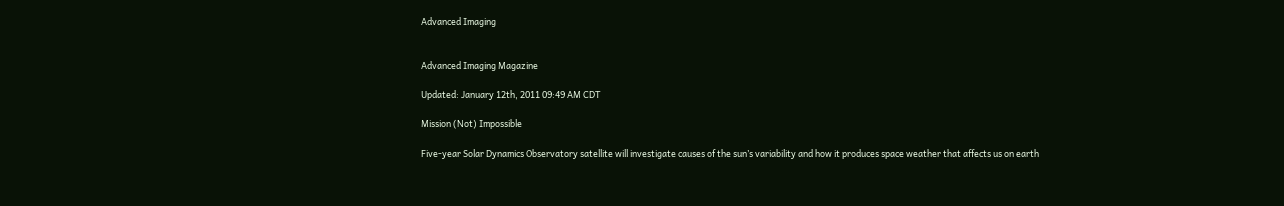Advanced Imaging


Advanced Imaging Magazine

Updated: January 12th, 2011 09:49 AM CDT

Mission (Not) Impossible

Five-year Solar Dynamics Observatory satellite will investigate causes of the sun’s variability and how it produces space weather that affects us on earth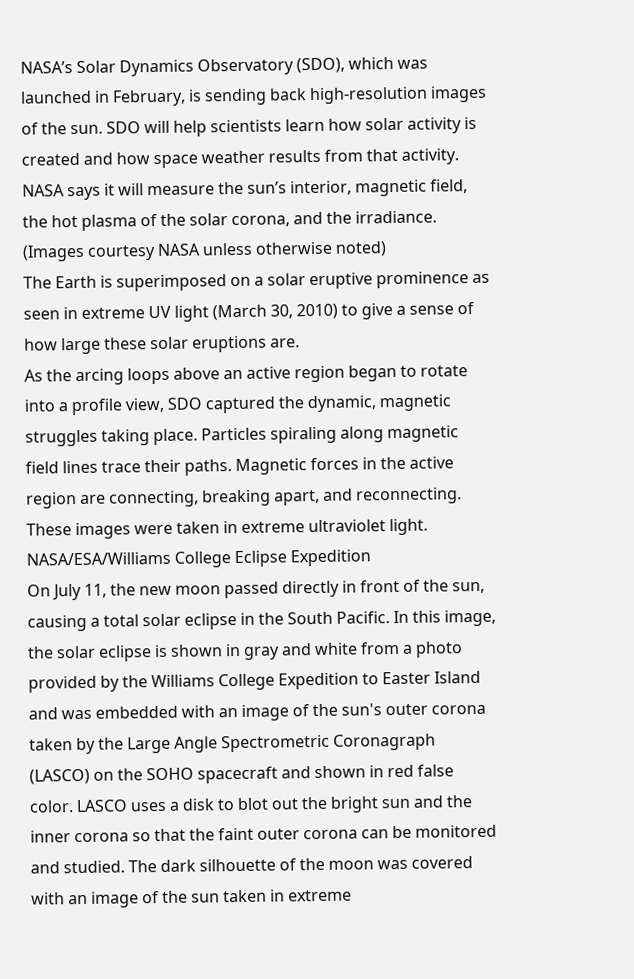NASA’s Solar Dynamics Observatory (SDO), which was launched in February, is sending back high-resolution images of the sun. SDO will help scientists learn how solar activity is created and how space weather results from that activity. NASA says it will measure the sun’s interior, magnetic field, the hot plasma of the solar corona, and the irradiance. (Images courtesy NASA unless otherwise noted)
The Earth is superimposed on a solar eruptive prominence as seen in extreme UV light (March 30, 2010) to give a sense of how large these solar eruptions are.
As the arcing loops above an active region began to rotate into a profile view, SDO captured the dynamic, magnetic struggles taking place. Particles spiraling along magnetic field lines trace their paths. Magnetic forces in the active region are connecting, breaking apart, and reconnecting. These images were taken in extreme ultraviolet light.
NASA/ESA/Williams College Eclipse Expedition
On July 11, the new moon passed directly in front of the sun, causing a total solar eclipse in the South Pacific. In this image, the solar eclipse is shown in gray and white from a photo provided by the Williams College Expedition to Easter Island and was embedded with an image of the sun's outer corona taken by the Large Angle Spectrometric Coronagraph (LASCO) on the SOHO spacecraft and shown in red false color. LASCO uses a disk to blot out the bright sun and the inner corona so that the faint outer corona can be monitored and studied. The dark silhouette of the moon was covered with an image of the sun taken in extreme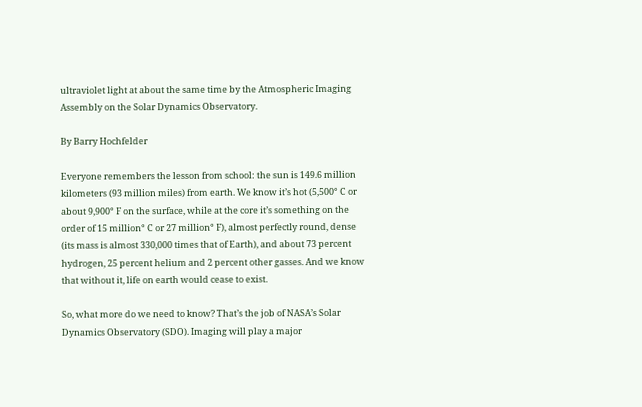ultraviolet light at about the same time by the Atmospheric Imaging Assembly on the Solar Dynamics Observatory.

By Barry Hochfelder

Everyone remembers the lesson from school: the sun is 149.6 million kilometers (93 million miles) from earth. We know it’s hot (5,500° C or about 9,900° F on the surface, while at the core it’s something on the order of 15 million° C or 27 million° F), almost perfectly round, dense (its mass is almost 330,000 times that of Earth), and about 73 percent hydrogen, 25 percent helium and 2 percent other gasses. And we know that without it, life on earth would cease to exist.

So, what more do we need to know? That’s the job of NASA’s Solar Dynamics Observatory (SDO). Imaging will play a major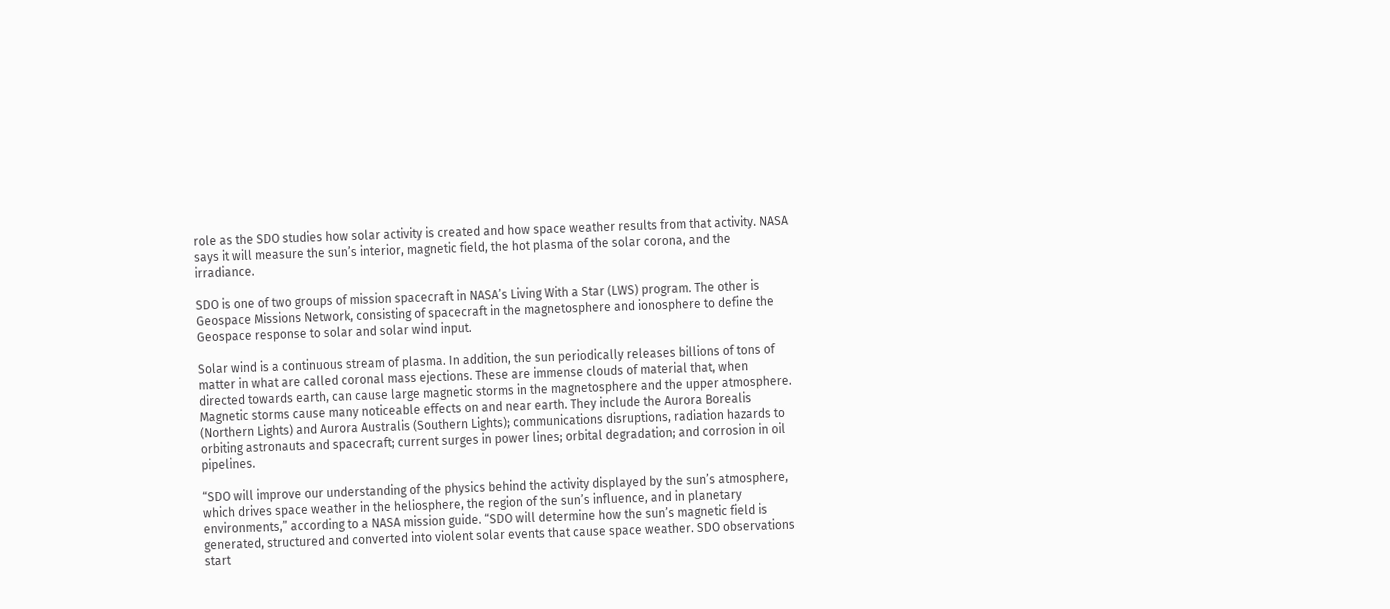role as the SDO studies how solar activity is created and how space weather results from that activity. NASA says it will measure the sun’s interior, magnetic field, the hot plasma of the solar corona, and the irradiance.

SDO is one of two groups of mission spacecraft in NASA’s Living With a Star (LWS) program. The other is Geospace Missions Network, consisting of spacecraft in the magnetosphere and ionosphere to define the Geospace response to solar and solar wind input.

Solar wind is a continuous stream of plasma. In addition, the sun periodically releases billions of tons of matter in what are called coronal mass ejections. These are immense clouds of material that, when directed towards earth, can cause large magnetic storms in the magnetosphere and the upper atmosphere. Magnetic storms cause many noticeable effects on and near earth. They include the Aurora Borealis (Northern Lights) and Aurora Australis (Southern Lights); communications disruptions, radiation hazards to orbiting astronauts and spacecraft; current surges in power lines; orbital degradation; and corrosion in oil pipelines.

“SDO will improve our understanding of the physics behind the activity displayed by the sun’s atmosphere, which drives space weather in the heliosphere, the region of the sun’s influence, and in planetary environments,” according to a NASA mission guide. “SDO will determine how the sun’s magnetic field is generated, structured and converted into violent solar events that cause space weather. SDO observations start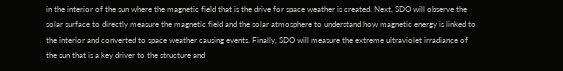in the interior of the sun where the magnetic field that is the drive for space weather is created. Next, SDO will observe the solar surface to directly measure the magnetic field and the solar atmosphere to understand how magnetic energy is linked to the interior and converted to space weather causing events. Finally, SDO will measure the extreme ultraviolet irradiance of the sun that is a key driver to the structure and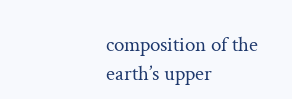composition of the earth’s upper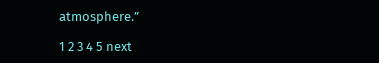atmosphere.”

1 2 3 4 5 next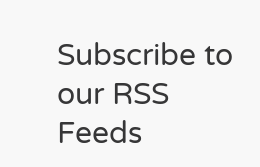Subscribe to our RSS Feeds